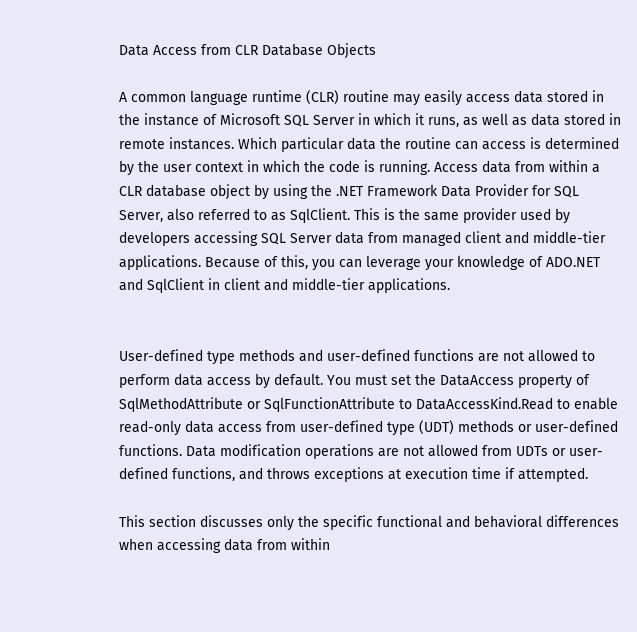Data Access from CLR Database Objects

A common language runtime (CLR) routine may easily access data stored in the instance of Microsoft SQL Server in which it runs, as well as data stored in remote instances. Which particular data the routine can access is determined by the user context in which the code is running. Access data from within a CLR database object by using the .NET Framework Data Provider for SQL Server, also referred to as SqlClient. This is the same provider used by developers accessing SQL Server data from managed client and middle-tier applications. Because of this, you can leverage your knowledge of ADO.NET and SqlClient in client and middle-tier applications.


User-defined type methods and user-defined functions are not allowed to perform data access by default. You must set the DataAccess property of SqlMethodAttribute or SqlFunctionAttribute to DataAccessKind.Read to enable read-only data access from user-defined type (UDT) methods or user-defined functions. Data modification operations are not allowed from UDTs or user-defined functions, and throws exceptions at execution time if attempted.

This section discusses only the specific functional and behavioral differences when accessing data from within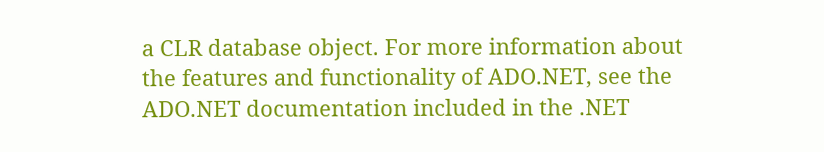a CLR database object. For more information about the features and functionality of ADO.NET, see the ADO.NET documentation included in the .NET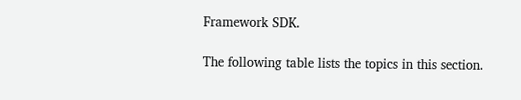Framework SDK.

The following table lists the topics in this section.